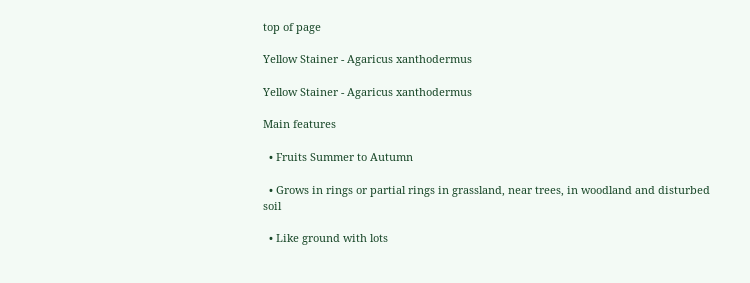top of page

Yellow Stainer - Agaricus xanthodermus

Yellow Stainer - Agaricus xanthodermus

Main features

  • Fruits Summer to Autumn

  • Grows in rings or partial rings in grassland, near trees, in woodland and disturbed soil

  • Like ground with lots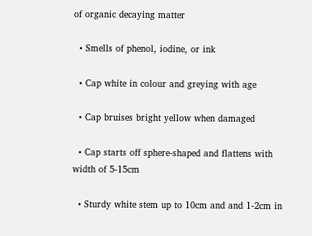of organic decaying matter

  • Smells of phenol, iodine, or ink

  • Cap white in colour and greying with age

  • Cap bruises bright yellow when damaged

  • Cap starts off sphere-shaped and flattens with width of 5-15cm

  • Sturdy white stem up to 10cm and and 1-2cm in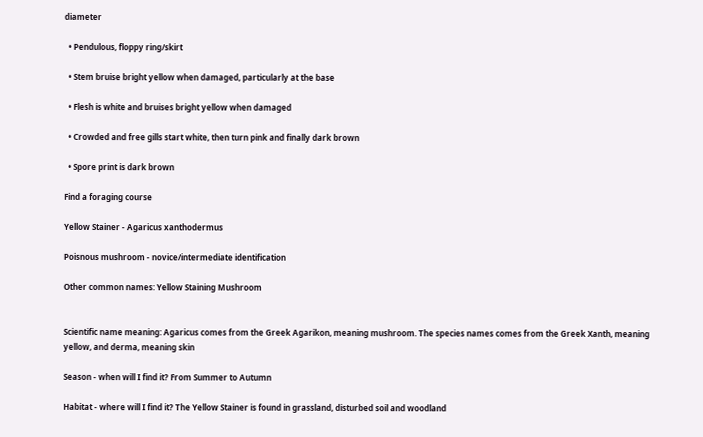diameter

  • Pendulous, floppy ring/skirt

  • Stem bruise bright yellow when damaged, particularly at the base

  • Flesh is white and bruises bright yellow when damaged

  • Crowded and free gills start white, then turn pink and finally dark brown

  • Spore print is dark brown

Find a foraging course

Yellow Stainer - Agaricus xanthodermus

Poisnous mushroom - novice/intermediate identification

Other common names: Yellow Staining Mushroom


Scientific name meaning: Agaricus comes from the Greek Agarikon, meaning mushroom. The species names comes from the Greek Xanth, meaning yellow, and derma, meaning skin

Season - when will I find it? From Summer to Autumn

Habitat - where will I find it? The Yellow Stainer is found in grassland, disturbed soil and woodland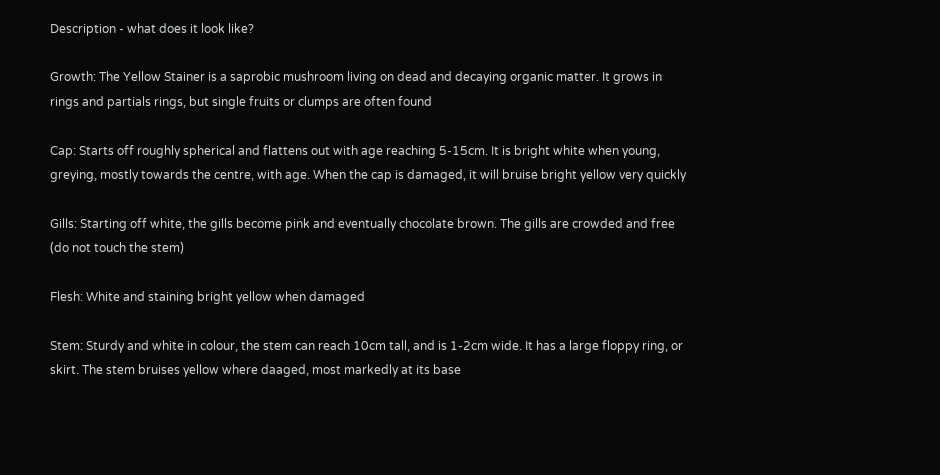Description - what does it look like?

Growth: The Yellow Stainer is a saprobic mushroom living on dead and decaying organic matter. It grows in rings and partials rings, but single fruits or clumps are often found

Cap: Starts off roughly spherical and flattens out with age reaching 5-15cm. It is bright white when young, greying, mostly towards the centre, with age. When the cap is damaged, it will bruise bright yellow very quickly

Gills: Starting off white, the gills become pink and eventually chocolate brown. The gills are crowded and free (do not touch the stem)

Flesh: White and staining bright yellow when damaged

Stem: Sturdy and white in colour, the stem can reach 10cm tall, and is 1-2cm wide. It has a large floppy ring, or skirt. The stem bruises yellow where daaged, most markedly at its base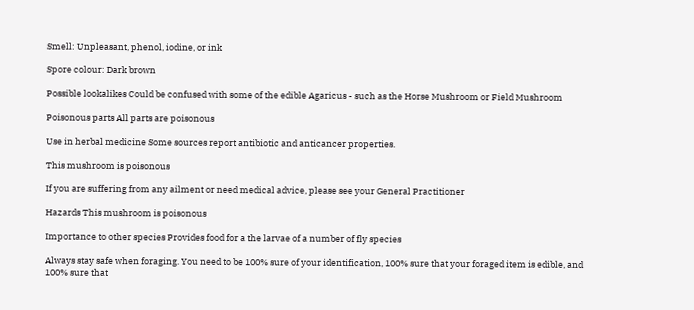Smell: Unpleasant, phenol, iodine, or ink

Spore colour: Dark brown

Possible lookalikes Could be confused with some of the edible Agaricus - such as the Horse Mushroom or Field Mushroom

Poisonous parts All parts are poisonous

Use in herbal medicine Some sources report antibiotic and anticancer properties.

This mushroom is poisonous

If you are suffering from any ailment or need medical advice, please see your General Practitioner

Hazards This mushroom is poisonous

Importance to other species Provides food for a the larvae of a number of fly species

Always stay safe when foraging. You need to be 100% sure of your identification, 100% sure that your foraged item is edible, and 100% sure that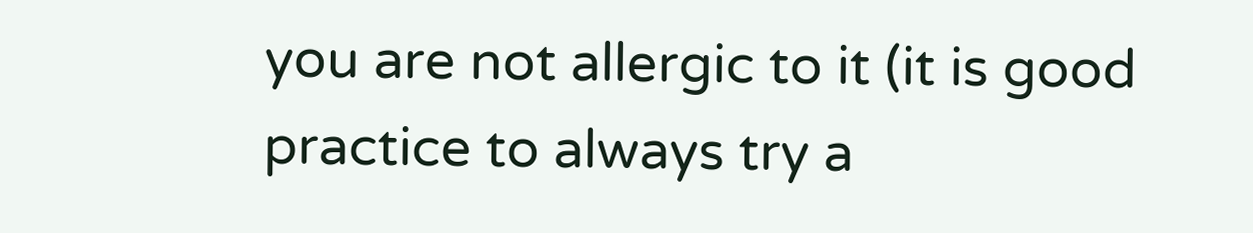you are not allergic to it (it is good practice to always try a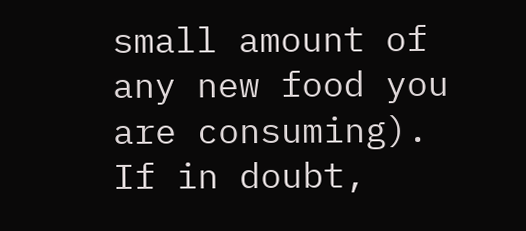small amount of any new food you are consuming). If in doubt,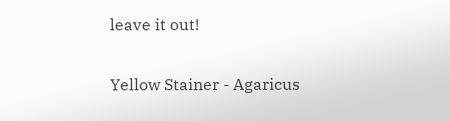leave it out!

Yellow Stainer - Agaricus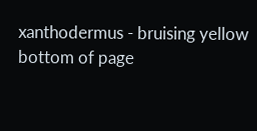xanthodermus - bruising yellow
bottom of page